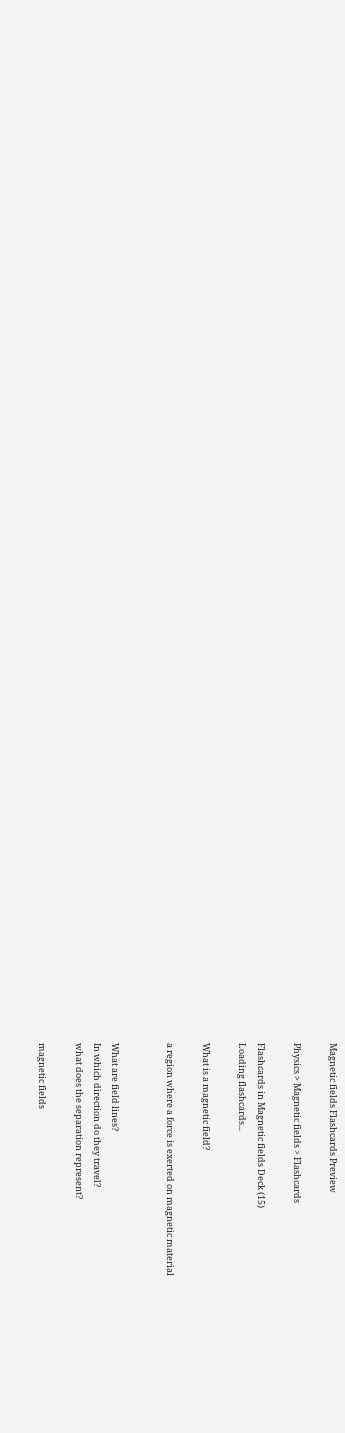Magnetic fields Flashcards Preview

Physics > Magnetic fields > Flashcards

Flashcards in Magnetic fields Deck (15)
Loading flashcards...

What is a magnetic field?

a region where a force is exerted on magnetic material


What are field lines?
In which direction do they travel?
what does the separation represent?

magnetic fields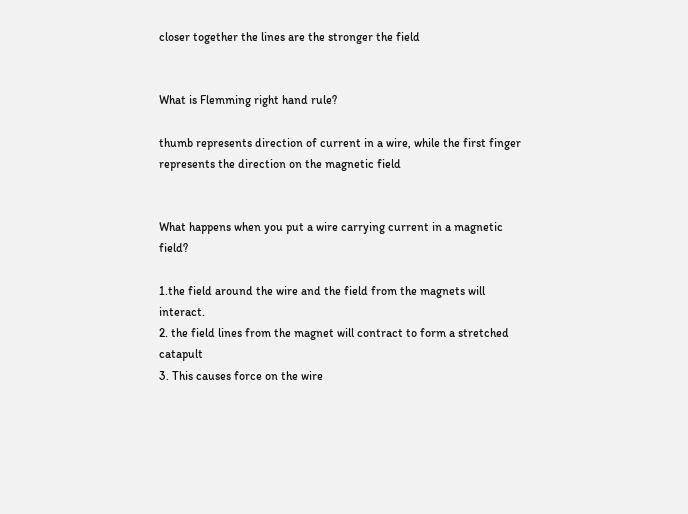closer together the lines are the stronger the field


What is Flemming right hand rule?

thumb represents direction of current in a wire, while the first finger represents the direction on the magnetic field


What happens when you put a wire carrying current in a magnetic field?

1.the field around the wire and the field from the magnets will interact.
2. the field lines from the magnet will contract to form a stretched catapult
3. This causes force on the wire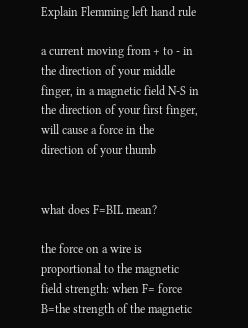Explain Flemming left hand rule

a current moving from + to - in the direction of your middle finger, in a magnetic field N-S in the direction of your first finger, will cause a force in the direction of your thumb


what does F=BIL mean?

the force on a wire is proportional to the magnetic field strength: when F= force B=the strength of the magnetic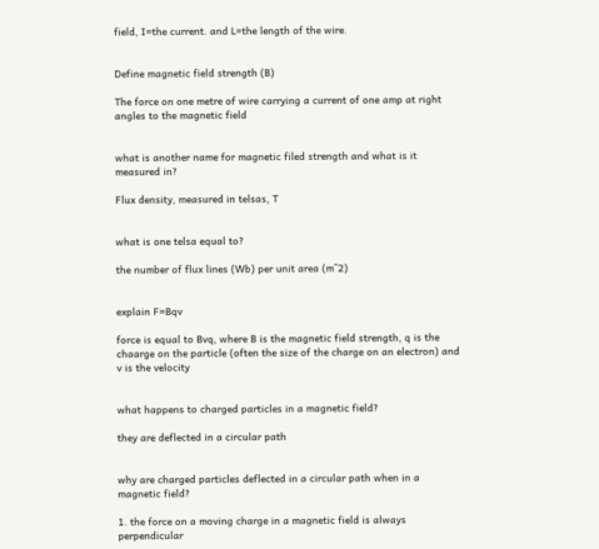field, I=the current. and L=the length of the wire.


Define magnetic field strength (B)

The force on one metre of wire carrying a current of one amp at right angles to the magnetic field


what is another name for magnetic filed strength and what is it measured in?

Flux density, measured in telsas, T


what is one telsa equal to?

the number of flux lines (Wb) per unit area (m^2)


explain F=Bqv

force is equal to Bvq, where B is the magnetic field strength, q is the chaarge on the particle (often the size of the charge on an electron) and v is the velocity


what happens to charged particles in a magnetic field?

they are deflected in a circular path


why are charged particles deflected in a circular path when in a magnetic field?

1. the force on a moving charge in a magnetic field is always perpendicular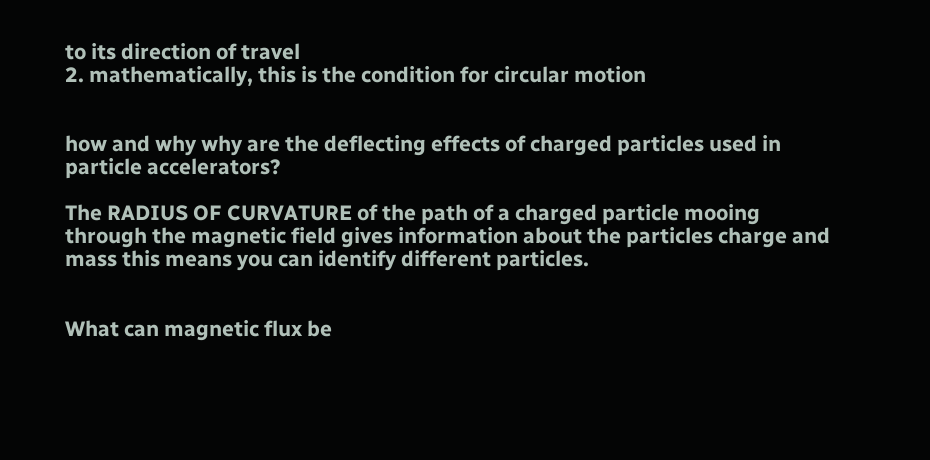to its direction of travel
2. mathematically, this is the condition for circular motion


how and why why are the deflecting effects of charged particles used in particle accelerators?

The RADIUS OF CURVATURE of the path of a charged particle mooing through the magnetic field gives information about the particles charge and mass this means you can identify different particles.


What can magnetic flux be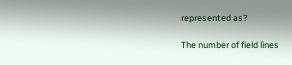represented as?

The number of field lines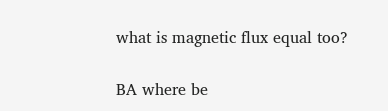what is magnetic flux equal too?

BA where be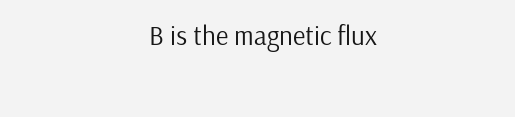B is the magnetic flux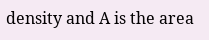density and A is the area